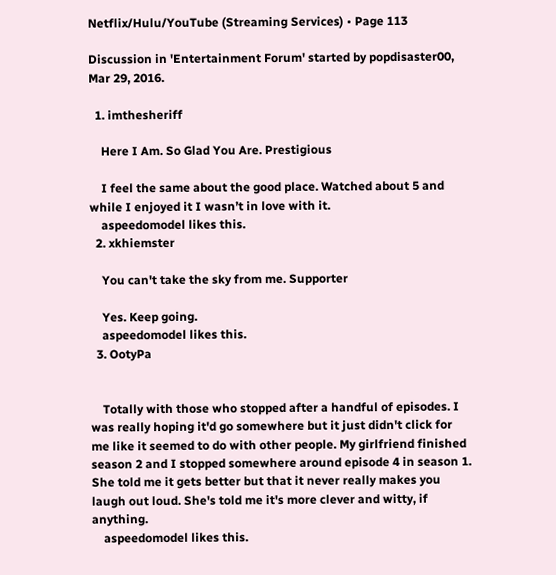Netflix/Hulu/YouTube (Streaming Services) • Page 113

Discussion in 'Entertainment Forum' started by popdisaster00, Mar 29, 2016.

  1. imthesheriff

    Here I Am. So Glad You Are. Prestigious

    I feel the same about the good place. Watched about 5 and while I enjoyed it I wasn’t in love with it.
    aspeedomodel likes this.
  2. xkhiemster

    You can't take the sky from me. Supporter

    Yes. Keep going.
    aspeedomodel likes this.
  3. OotyPa


    Totally with those who stopped after a handful of episodes. I was really hoping it'd go somewhere but it just didn't click for me like it seemed to do with other people. My girlfriend finished season 2 and I stopped somewhere around episode 4 in season 1. She told me it gets better but that it never really makes you laugh out loud. She's told me it's more clever and witty, if anything.
    aspeedomodel likes this.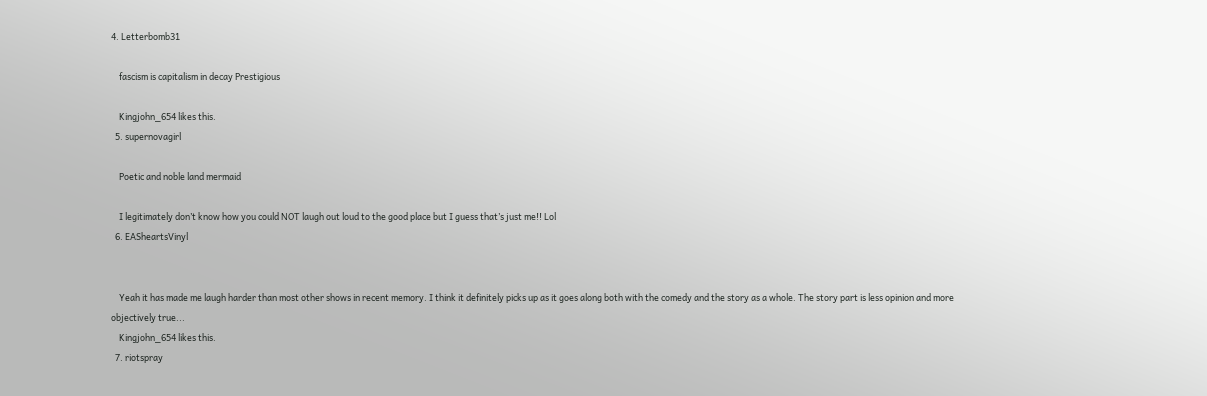4. Letterbomb31

    fascism is capitalism in decay Prestigious

    Kingjohn_654 likes this.
  5. supernovagirl

    Poetic and noble land mermaid

    I legitimately don’t know how you could NOT laugh out loud to the good place but I guess that’s just me!! Lol
  6. EASheartsVinyl


    Yeah it has made me laugh harder than most other shows in recent memory. I think it definitely picks up as it goes along both with the comedy and the story as a whole. The story part is less opinion and more objectively true...
    Kingjohn_654 likes this.
  7. riotspray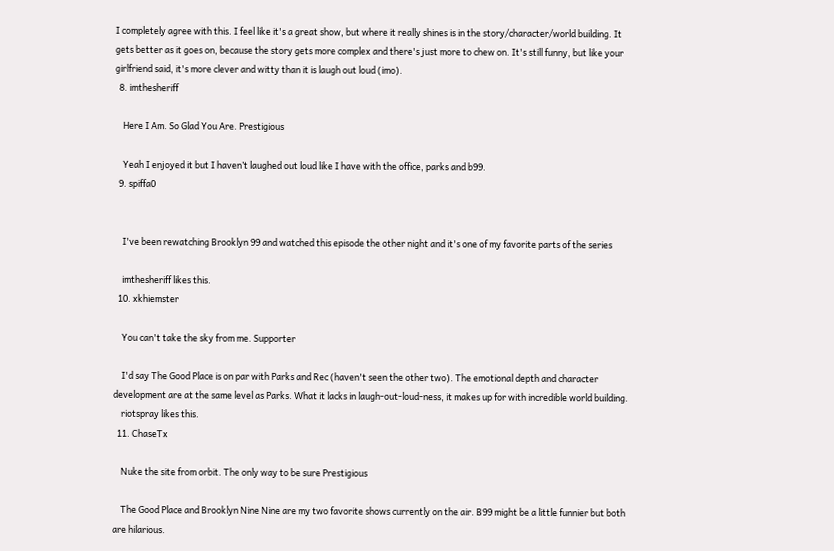I completely agree with this. I feel like it's a great show, but where it really shines is in the story/character/world building. It gets better as it goes on, because the story gets more complex and there's just more to chew on. It's still funny, but like your girlfriend said, it's more clever and witty than it is laugh out loud (imo).
  8. imthesheriff

    Here I Am. So Glad You Are. Prestigious

    Yeah I enjoyed it but I haven’t laughed out loud like I have with the office, parks and b99.
  9. spiffa0


    I've been rewatching Brooklyn 99 and watched this episode the other night and it's one of my favorite parts of the series

    imthesheriff likes this.
  10. xkhiemster

    You can't take the sky from me. Supporter

    I'd say The Good Place is on par with Parks and Rec (haven't seen the other two). The emotional depth and character development are at the same level as Parks. What it lacks in laugh-out-loud-ness, it makes up for with incredible world building.
    riotspray likes this.
  11. ChaseTx

    Nuke the site from orbit. The only way to be sure Prestigious

    The Good Place and Brooklyn Nine Nine are my two favorite shows currently on the air. B99 might be a little funnier but both are hilarious.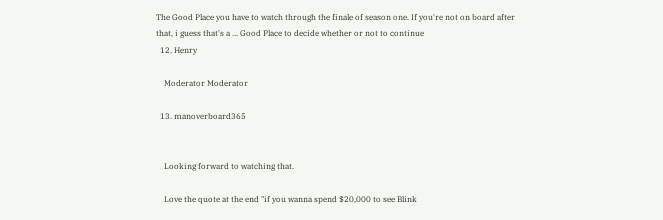The Good Place you have to watch through the finale of season one. If you're not on board after that, i guess that's a ... Good Place to decide whether or not to continue
  12. Henry

    Moderator Moderator

  13. manoverboard365


    Looking forward to watching that.

    Love the quote at the end "if you wanna spend $20,000 to see Blink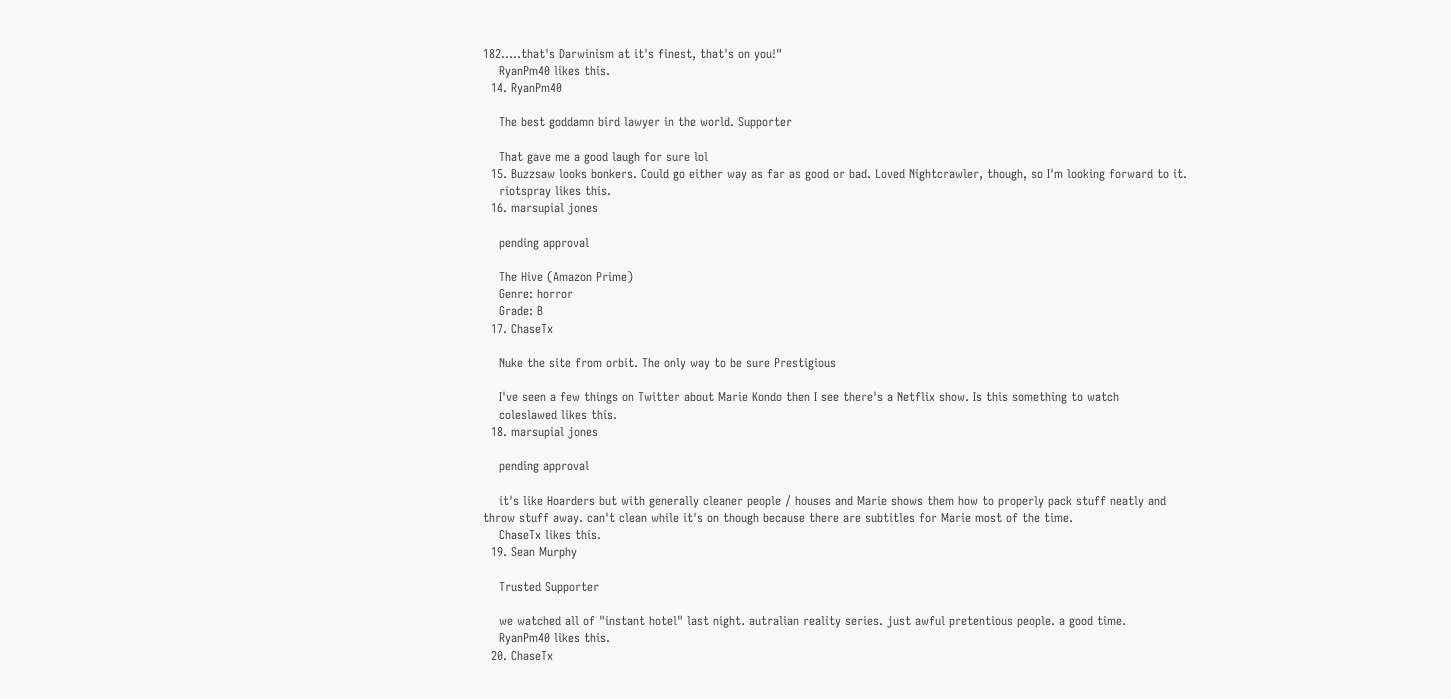182.....that's Darwinism at it's finest, that's on you!"
    RyanPm40 likes this.
  14. RyanPm40

    The best goddamn bird lawyer in the world. Supporter

    That gave me a good laugh for sure lol
  15. Buzzsaw looks bonkers. Could go either way as far as good or bad. Loved Nightcrawler, though, so I'm looking forward to it.
    riotspray likes this.
  16. marsupial jones

    pending approval

    The Hive (Amazon Prime)
    Genre: horror
    Grade: B
  17. ChaseTx

    Nuke the site from orbit. The only way to be sure Prestigious

    I've seen a few things on Twitter about Marie Kondo then I see there's a Netflix show. Is this something to watch
    coleslawed likes this.
  18. marsupial jones

    pending approval

    it's like Hoarders but with generally cleaner people / houses and Marie shows them how to properly pack stuff neatly and throw stuff away. can't clean while it's on though because there are subtitles for Marie most of the time.
    ChaseTx likes this.
  19. Sean Murphy

    Trusted Supporter

    we watched all of "instant hotel" last night. autralian reality series. just awful pretentious people. a good time.
    RyanPm40 likes this.
  20. ChaseTx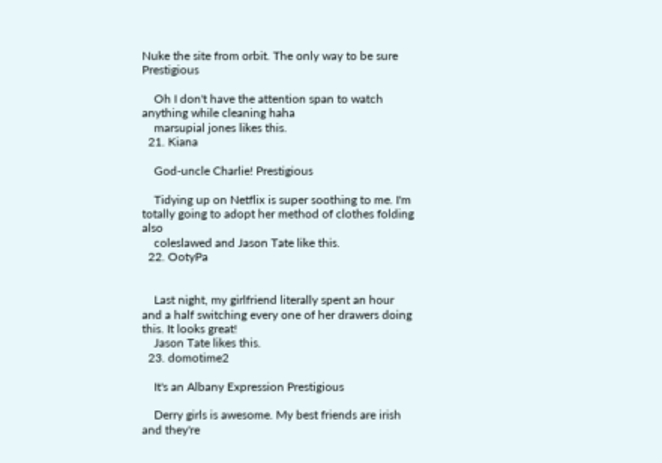Nuke the site from orbit. The only way to be sure Prestigious

    Oh I don't have the attention span to watch anything while cleaning haha
    marsupial jones likes this.
  21. Kiana

    God-uncle Charlie! Prestigious

    Tidying up on Netflix is super soothing to me. I'm totally going to adopt her method of clothes folding also
    coleslawed and Jason Tate like this.
  22. OotyPa


    Last night, my girlfriend literally spent an hour and a half switching every one of her drawers doing this. It looks great!
    Jason Tate likes this.
  23. domotime2

    It's an Albany Expression Prestigious

    Derry girls is awesome. My best friends are irish and they're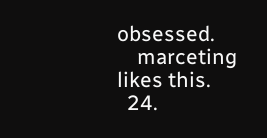obsessed.
    marceting likes this.
  24.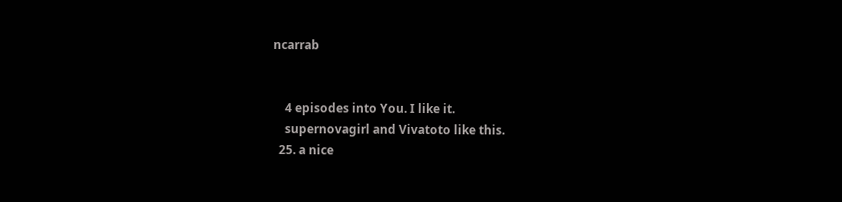ncarrab


    4 episodes into You. I like it.
    supernovagirl and Vivatoto like this.
  25. a nice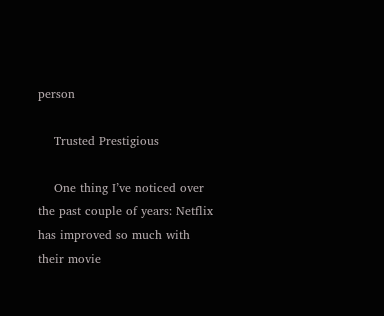person

    Trusted Prestigious

    One thing I’ve noticed over the past couple of years: Netflix has improved so much with their movie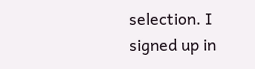selection. I signed up in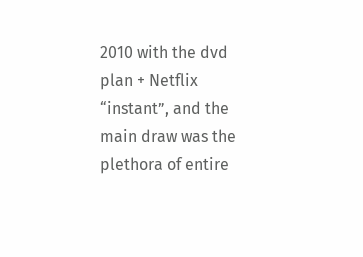2010 with the dvd plan + Netflix “instant”, and the main draw was the plethora of entire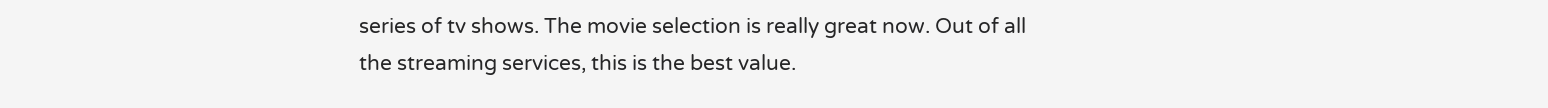series of tv shows. The movie selection is really great now. Out of all the streaming services, this is the best value.